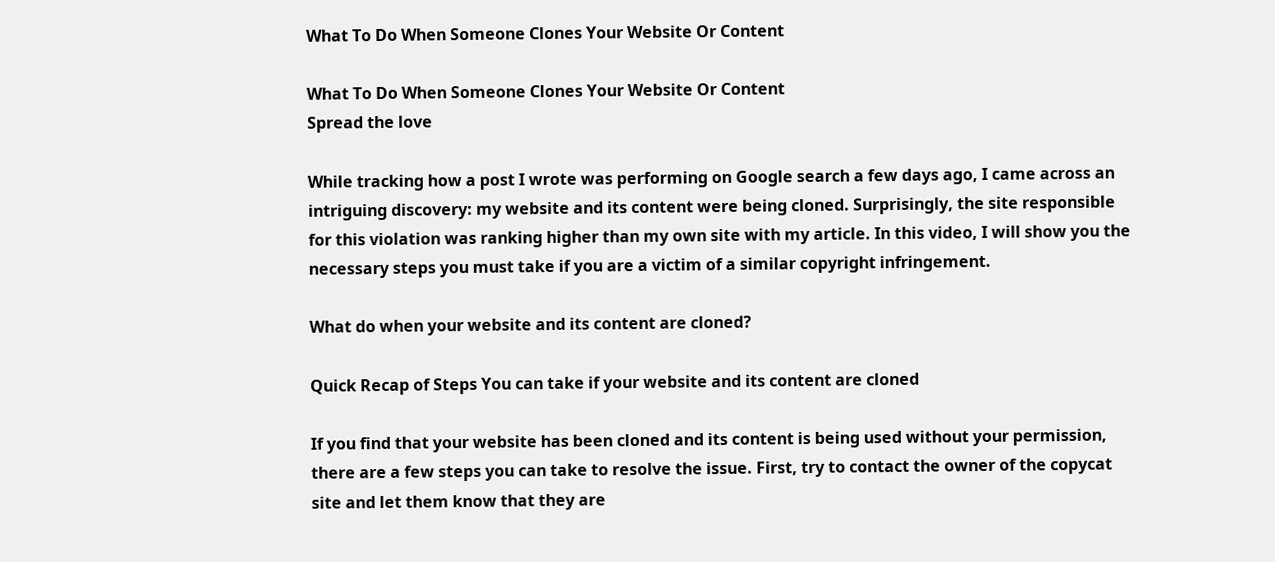What To Do When Someone Clones Your Website Or Content

What To Do When Someone Clones Your Website Or Content
Spread the love

While tracking how a post I wrote was performing on Google search a few days ago, I came across an intriguing discovery: my website and its content were being cloned. Surprisingly, the site responsible for this violation was ranking higher than my own site with my article. In this video, I will show you the necessary steps you must take if you are a victim of a similar copyright infringement.

What do when your website and its content are cloned?

Quick Recap of Steps You can take if your website and its content are cloned

If you find that your website has been cloned and its content is being used without your permission, there are a few steps you can take to resolve the issue. First, try to contact the owner of the copycat site and let them know that they are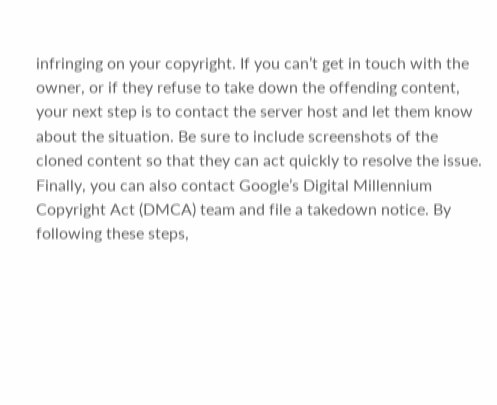infringing on your copyright. If you can’t get in touch with the owner, or if they refuse to take down the offending content, your next step is to contact the server host and let them know about the situation. Be sure to include screenshots of the cloned content so that they can act quickly to resolve the issue. Finally, you can also contact Google’s Digital Millennium Copyright Act (DMCA) team and file a takedown notice. By following these steps,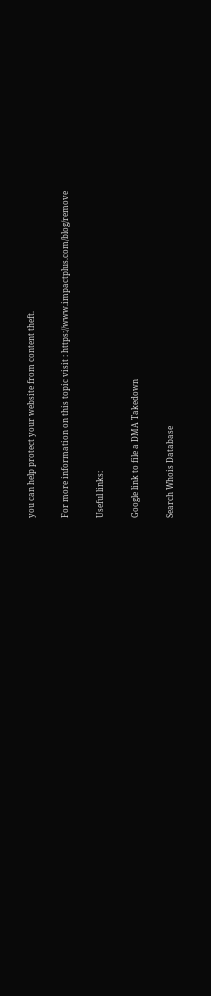you can help protect your website from content theft.

For more information on this topic visit : https://www.impactplus.com/blog/remove

Useful links:

Google link to file a DMA Takedown

Search Whois Database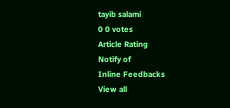tayib salami
0 0 votes
Article Rating
Notify of
Inline Feedbacks
View all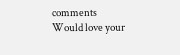comments
Would love your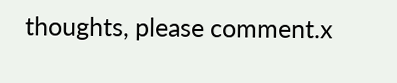thoughts, please comment.x